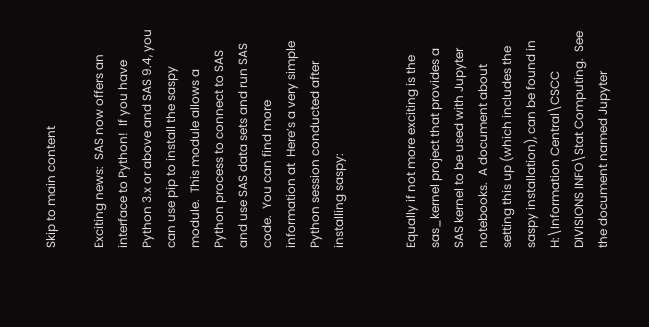Skip to main content

Exciting news:  SAS now offers an interface to Python!  If you have Python 3.x or above and SAS 9.4, you can use pip to install the saspy module.  This module allows a Python process to connect to SAS and use SAS data sets and run SAS code.  You can find more information at  Here’s a very simple Python session conducted after installing saspy:


Equally if not more exciting is the sas_kernel project that provides a SAS kernel to be used with Jupyter notebooks.  A document about setting this up (which includes the saspy installation), can be found in H:\Information Central\CSCC DIVISIONS INFO\Stat Computing.  See the document named Jupyter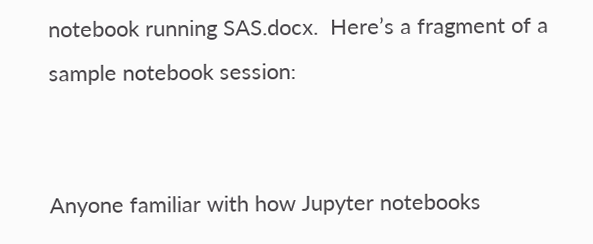notebook running SAS.docx.  Here’s a fragment of a sample notebook session:


Anyone familiar with how Jupyter notebooks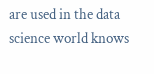are used in the data science world knows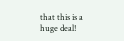that this is a huge deal!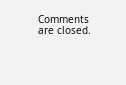Comments are closed.